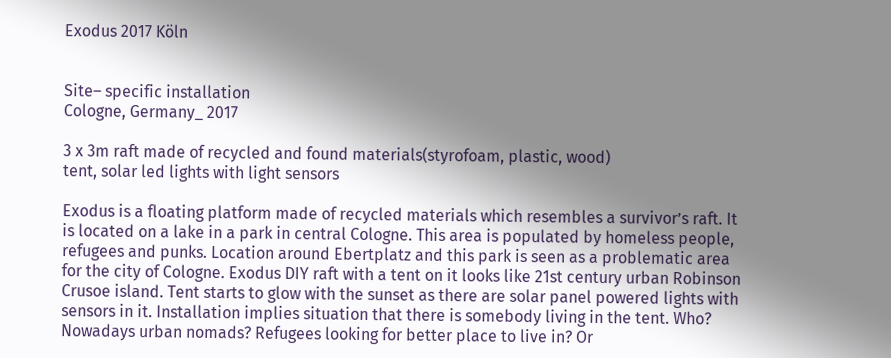Exodus 2017 Köln


Site– specific installation
Cologne, Germany_ 2017

3 x 3m raft made of recycled and found materials(styrofoam, plastic, wood)
tent, solar led lights with light sensors

Exodus is a floating platform made of recycled materials which resembles a survivor’s raft. It is located on a lake in a park in central Cologne. This area is populated by homeless people, refugees and punks. Location around Ebertplatz and this park is seen as a problematic area for the city of Cologne. Exodus DIY raft with a tent on it looks like 21st century urban Robinson Crusoe island. Tent starts to glow with the sunset as there are solar panel powered lights with sensors in it. Installation implies situation that there is somebody living in the tent. Who? Nowadays urban nomads? Refugees looking for better place to live in? Or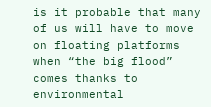is it probable that many of us will have to move on floating platforms when “the big flood” comes thanks to environmental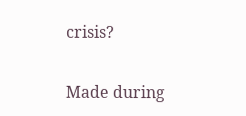crisis?

Made during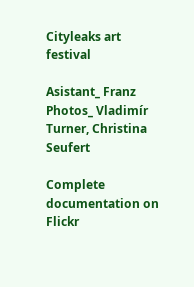Cityleaks art festival

Asistant_ Franz
Photos_ Vladimír Turner, Christina Seufert

Complete documentation on Flickr